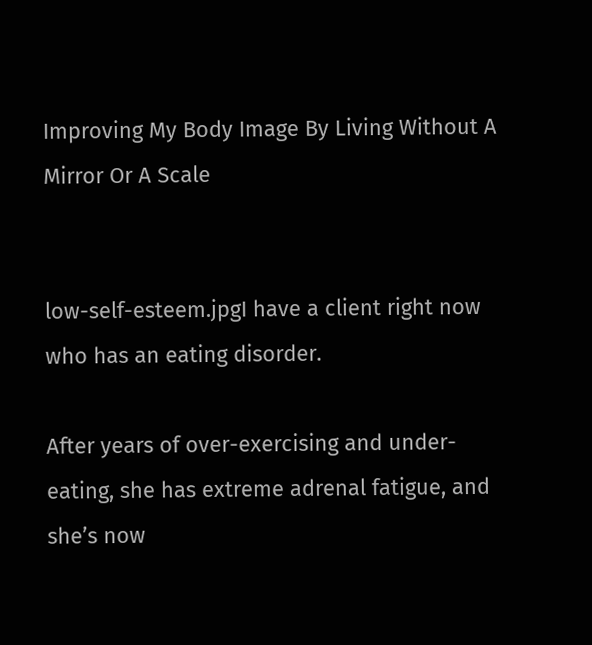Improving My Body Image By Living Without A Mirror Or A Scale


low-self-esteem.jpgI have a client right now who has an eating disorder.

After years of over-exercising and under-eating, she has extreme adrenal fatigue, and she’s now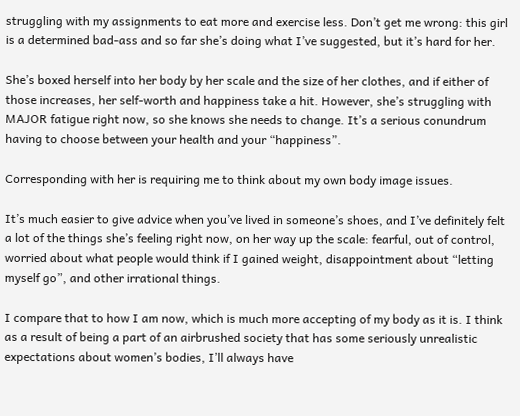struggling with my assignments to eat more and exercise less. Don’t get me wrong: this girl is a determined bad-ass and so far she’s doing what I’ve suggested, but it’s hard for her.

She’s boxed herself into her body by her scale and the size of her clothes, and if either of those increases, her self-worth and happiness take a hit. However, she’s struggling with MAJOR fatigue right now, so she knows she needs to change. It’s a serious conundrum having to choose between your health and your “happiness”.

Corresponding with her is requiring me to think about my own body image issues.

It’s much easier to give advice when you’ve lived in someone’s shoes, and I’ve definitely felt a lot of the things she’s feeling right now, on her way up the scale: fearful, out of control, worried about what people would think if I gained weight, disappointment about “letting myself go”, and other irrational things.

I compare that to how I am now, which is much more accepting of my body as it is. I think as a result of being a part of an airbrushed society that has some seriously unrealistic expectations about women’s bodies, I’ll always have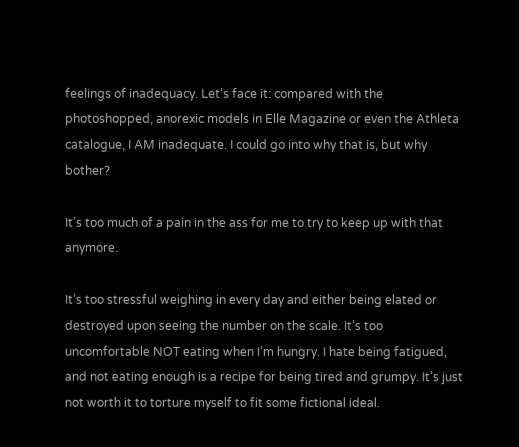feelings of inadequacy. Let’s face it: compared with the photoshopped, anorexic models in Elle Magazine or even the Athleta catalogue, I AM inadequate. I could go into why that is, but why bother?

It’s too much of a pain in the ass for me to try to keep up with that anymore.

It’s too stressful weighing in every day and either being elated or destroyed upon seeing the number on the scale. It’s too uncomfortable NOT eating when I’m hungry. I hate being fatigued, and not eating enough is a recipe for being tired and grumpy. It’s just not worth it to torture myself to fit some fictional ideal.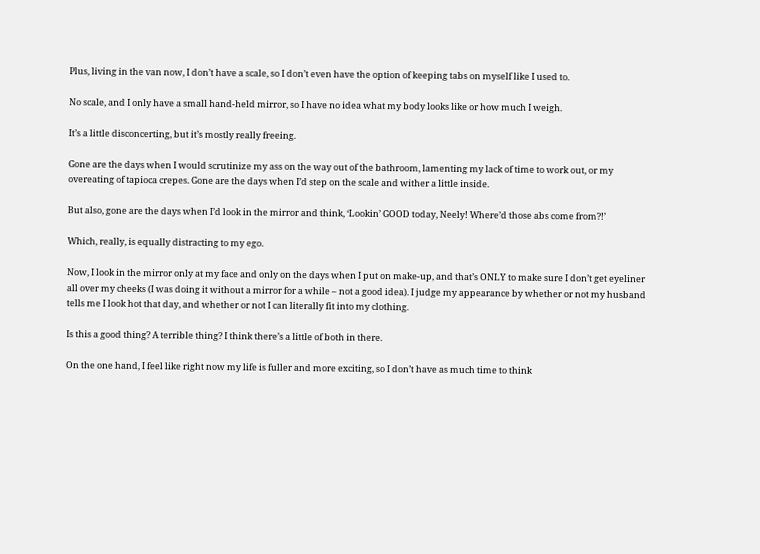Plus, living in the van now, I don’t have a scale, so I don’t even have the option of keeping tabs on myself like I used to.

No scale, and I only have a small hand-held mirror, so I have no idea what my body looks like or how much I weigh.

It’s a little disconcerting, but it’s mostly really freeing.

Gone are the days when I would scrutinize my ass on the way out of the bathroom, lamenting my lack of time to work out, or my overeating of tapioca crepes. Gone are the days when I’d step on the scale and wither a little inside.

But also, gone are the days when I’d look in the mirror and think, ‘Lookin’ GOOD today, Neely! Where’d those abs come from?!’

Which, really, is equally distracting to my ego.

Now, I look in the mirror only at my face and only on the days when I put on make-up, and that’s ONLY to make sure I don’t get eyeliner all over my cheeks (I was doing it without a mirror for a while – not a good idea). I judge my appearance by whether or not my husband tells me I look hot that day, and whether or not I can literally fit into my clothing.

Is this a good thing? A terrible thing? I think there’s a little of both in there.

On the one hand, I feel like right now my life is fuller and more exciting, so I don’t have as much time to think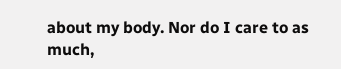about my body. Nor do I care to as much,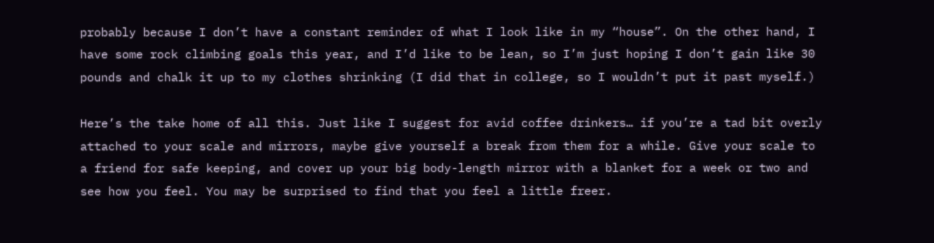probably because I don’t have a constant reminder of what I look like in my “house”. On the other hand, I have some rock climbing goals this year, and I’d like to be lean, so I’m just hoping I don’t gain like 30 pounds and chalk it up to my clothes shrinking (I did that in college, so I wouldn’t put it past myself.)

Here’s the take home of all this. Just like I suggest for avid coffee drinkers… if you’re a tad bit overly attached to your scale and mirrors, maybe give yourself a break from them for a while. Give your scale to a friend for safe keeping, and cover up your big body-length mirror with a blanket for a week or two and see how you feel. You may be surprised to find that you feel a little freer.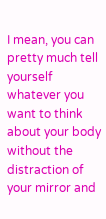I mean, you can pretty much tell yourself whatever you want to think about your body without the distraction of your mirror and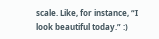scale. Like, for instance, “I look beautiful today.” :)